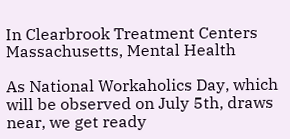In Clearbrook Treatment Centers Massachusetts, Mental Health

As National Workaholics Day, which will be observed on July 5th, draws near, we get ready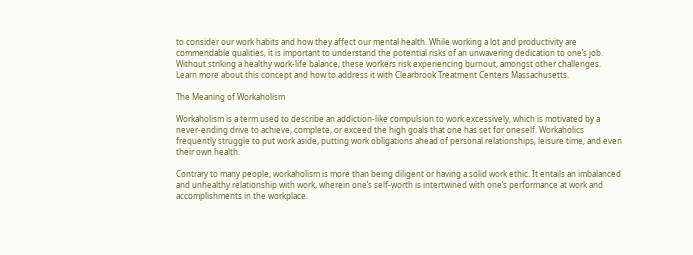to consider our work habits and how they affect our mental health. While working a lot and productivity are commendable qualities, it is important to understand the potential risks of an unwavering dedication to one’s job. Without striking a healthy work-life balance, these workers risk experiencing burnout, amongst other challenges. Learn more about this concept and how to address it with Clearbrook Treatment Centers Massachusetts.

The Meaning of Workaholism

Workaholism is a term used to describe an addiction-like compulsion to work excessively, which is motivated by a never-ending drive to achieve, complete, or exceed the high goals that one has set for oneself. Workaholics frequently struggle to put work aside, putting work obligations ahead of personal relationships, leisure time, and even their own health.

Contrary to many people, workaholism is more than being diligent or having a solid work ethic. It entails an imbalanced and unhealthy relationship with work, wherein one’s self-worth is intertwined with one’s performance at work and accomplishments in the workplace.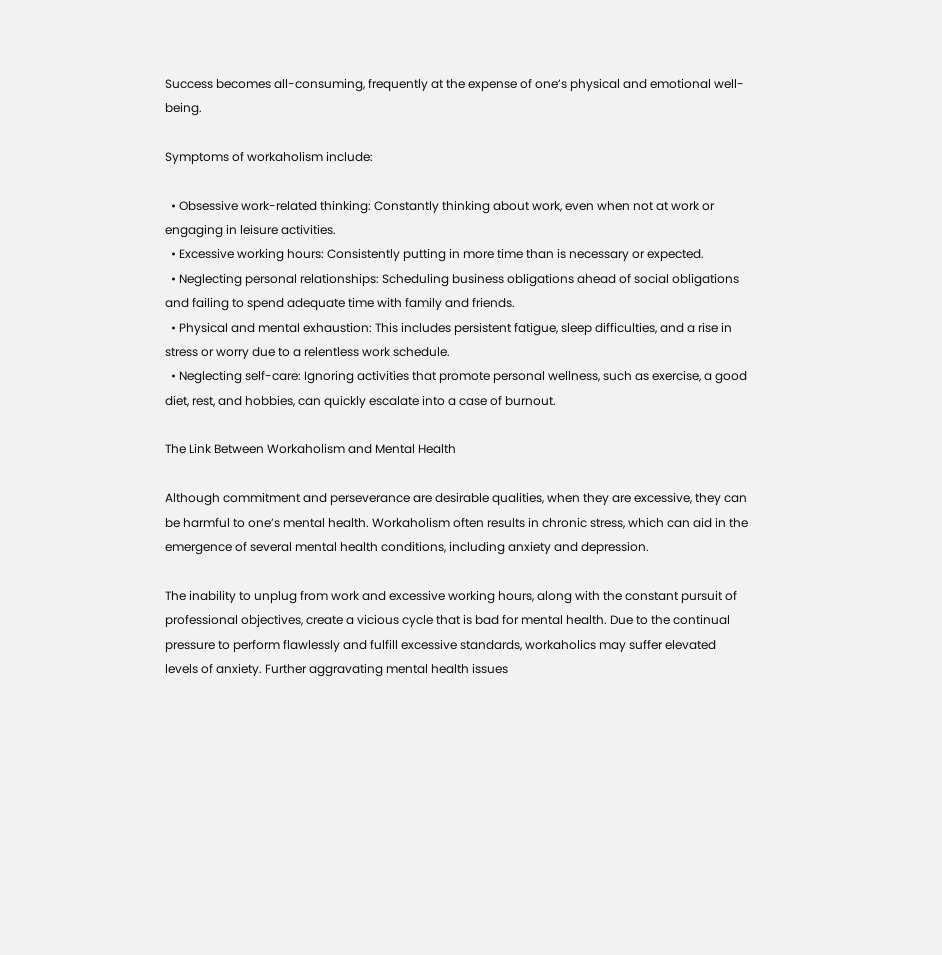Success becomes all-consuming, frequently at the expense of one’s physical and emotional well-being.

Symptoms of workaholism include:

  • Obsessive work-related thinking: Constantly thinking about work, even when not at work or engaging in leisure activities.
  • Excessive working hours: Consistently putting in more time than is necessary or expected.
  • Neglecting personal relationships: Scheduling business obligations ahead of social obligations and failing to spend adequate time with family and friends.
  • Physical and mental exhaustion: This includes persistent fatigue, sleep difficulties, and a rise in stress or worry due to a relentless work schedule.
  • Neglecting self-care: Ignoring activities that promote personal wellness, such as exercise, a good diet, rest, and hobbies, can quickly escalate into a case of burnout.

The Link Between Workaholism and Mental Health

Although commitment and perseverance are desirable qualities, when they are excessive, they can be harmful to one’s mental health. Workaholism often results in chronic stress, which can aid in the emergence of several mental health conditions, including anxiety and depression.

The inability to unplug from work and excessive working hours, along with the constant pursuit of professional objectives, create a vicious cycle that is bad for mental health. Due to the continual pressure to perform flawlessly and fulfill excessive standards, workaholics may suffer elevated levels of anxiety. Further aggravating mental health issues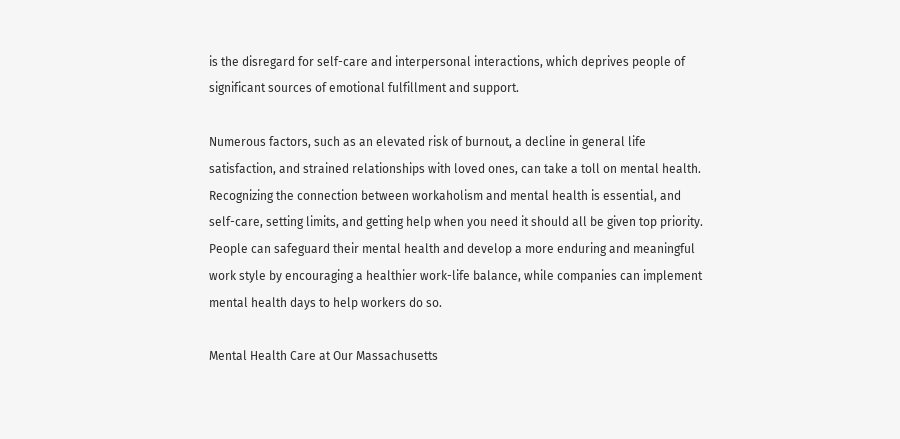is the disregard for self-care and interpersonal interactions, which deprives people of significant sources of emotional fulfillment and support.

Numerous factors, such as an elevated risk of burnout, a decline in general life satisfaction, and strained relationships with loved ones, can take a toll on mental health. Recognizing the connection between workaholism and mental health is essential, and self-care, setting limits, and getting help when you need it should all be given top priority. People can safeguard their mental health and develop a more enduring and meaningful work style by encouraging a healthier work-life balance, while companies can implement mental health days to help workers do so.

Mental Health Care at Our Massachusetts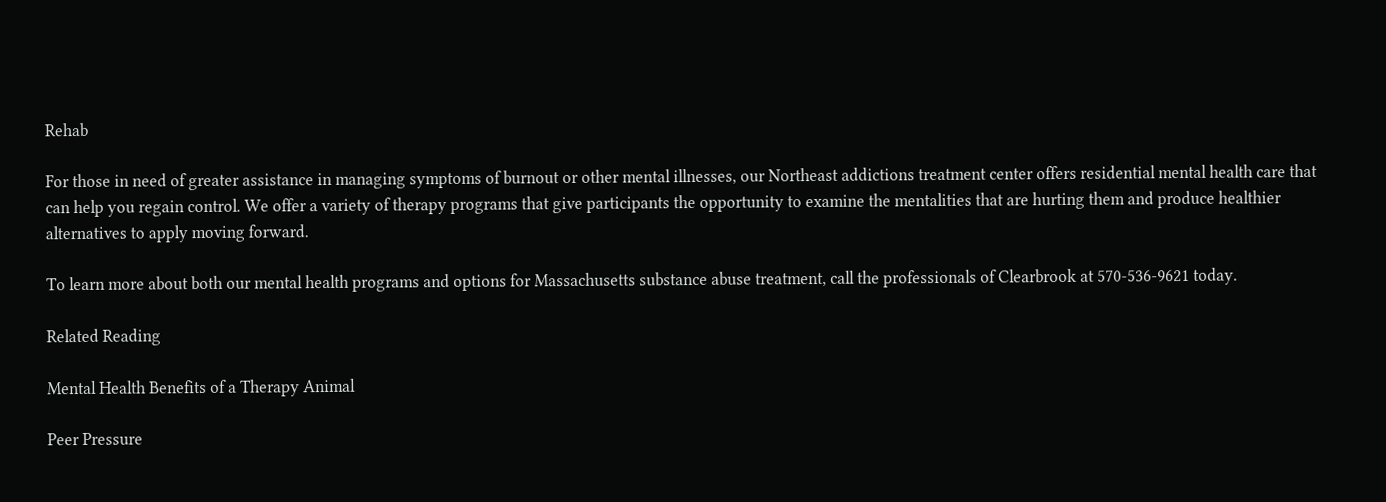Rehab

For those in need of greater assistance in managing symptoms of burnout or other mental illnesses, our Northeast addictions treatment center offers residential mental health care that can help you regain control. We offer a variety of therapy programs that give participants the opportunity to examine the mentalities that are hurting them and produce healthier alternatives to apply moving forward.

To learn more about both our mental health programs and options for Massachusetts substance abuse treatment, call the professionals of Clearbrook at 570-536-9621 today.

Related Reading

Mental Health Benefits of a Therapy Animal

Peer Pressure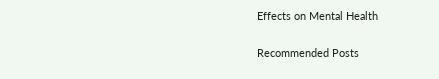Effects on Mental Health

Recommended Posts